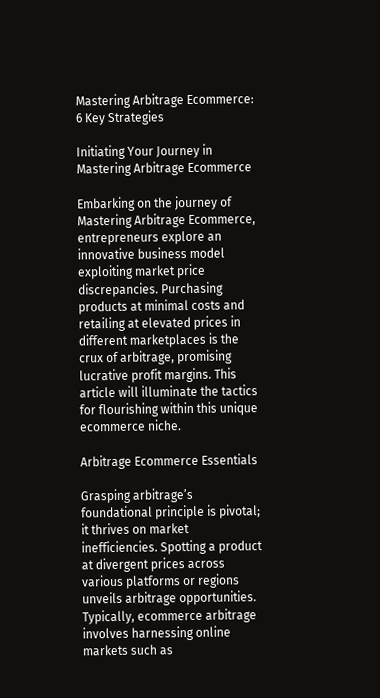Mastering Arbitrage Ecommerce: 6 Key Strategies

Initiating Your Journey in Mastering Arbitrage Ecommerce

Embarking on the journey of Mastering Arbitrage Ecommerce, entrepreneurs explore an innovative business model exploiting market price discrepancies. Purchasing products at minimal costs and retailing at elevated prices in different marketplaces is the crux of arbitrage, promising lucrative profit margins. This article will illuminate the tactics for flourishing within this unique ecommerce niche.

Arbitrage Ecommerce Essentials

Grasping arbitrage’s foundational principle is pivotal; it thrives on market inefficiencies. Spotting a product at divergent prices across various platforms or regions unveils arbitrage opportunities. Typically, ecommerce arbitrage involves harnessing online markets such as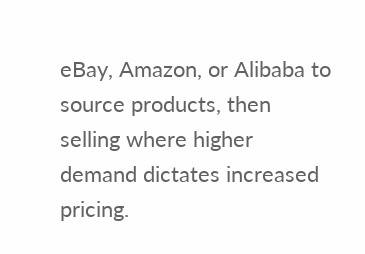eBay, Amazon, or Alibaba to source products, then selling where higher demand dictates increased pricing.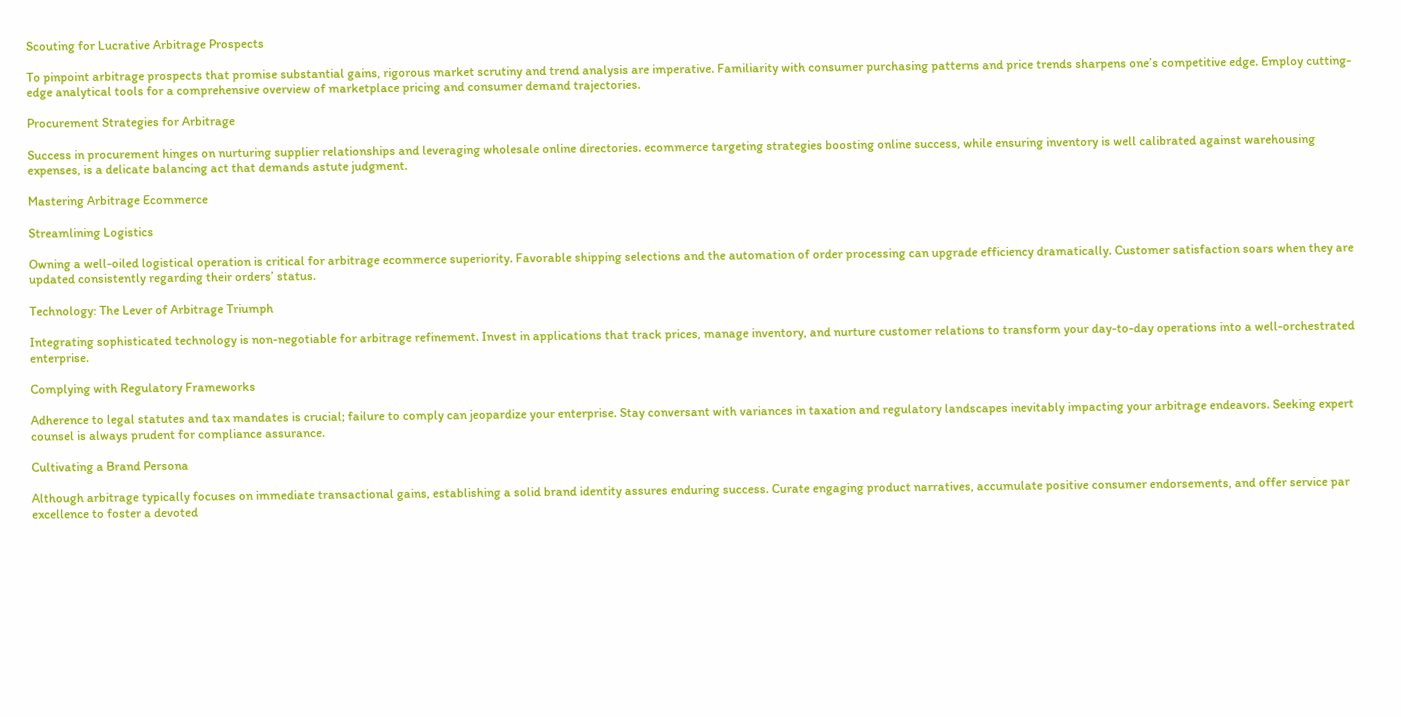Scouting for Lucrative Arbitrage Prospects

To pinpoint arbitrage prospects that promise substantial gains, rigorous market scrutiny and trend analysis are imperative. Familiarity with consumer purchasing patterns and price trends sharpens one’s competitive edge. Employ cutting-edge analytical tools for a comprehensive overview of marketplace pricing and consumer demand trajectories.

Procurement Strategies for Arbitrage

Success in procurement hinges on nurturing supplier relationships and leveraging wholesale online directories. ecommerce targeting strategies boosting online success, while ensuring inventory is well calibrated against warehousing expenses, is a delicate balancing act that demands astute judgment.

Mastering Arbitrage Ecommerce

Streamlining Logistics

Owning a well-oiled logistical operation is critical for arbitrage ecommerce superiority. Favorable shipping selections and the automation of order processing can upgrade efficiency dramatically. Customer satisfaction soars when they are updated consistently regarding their orders’ status.

Technology: The Lever of Arbitrage Triumph

Integrating sophisticated technology is non-negotiable for arbitrage refinement. Invest in applications that track prices, manage inventory, and nurture customer relations to transform your day-to-day operations into a well-orchestrated enterprise.

Complying with Regulatory Frameworks

Adherence to legal statutes and tax mandates is crucial; failure to comply can jeopardize your enterprise. Stay conversant with variances in taxation and regulatory landscapes inevitably impacting your arbitrage endeavors. Seeking expert counsel is always prudent for compliance assurance.

Cultivating a Brand Persona

Although arbitrage typically focuses on immediate transactional gains, establishing a solid brand identity assures enduring success. Curate engaging product narratives, accumulate positive consumer endorsements, and offer service par excellence to foster a devoted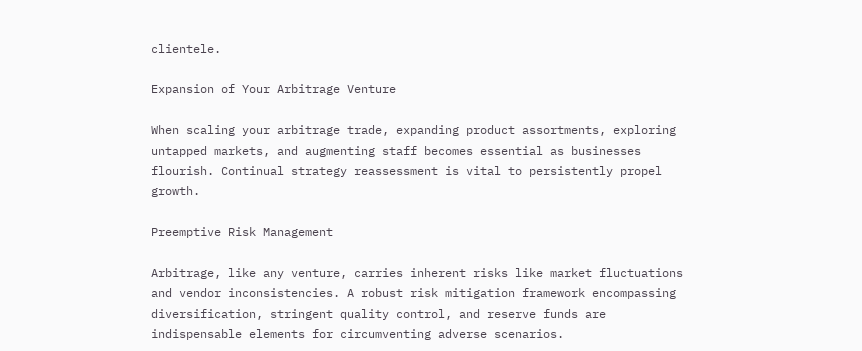clientele.

Expansion of Your Arbitrage Venture

When scaling your arbitrage trade, expanding product assortments, exploring untapped markets, and augmenting staff becomes essential as businesses flourish. Continual strategy reassessment is vital to persistently propel growth.

Preemptive Risk Management

Arbitrage, like any venture, carries inherent risks like market fluctuations and vendor inconsistencies. A robust risk mitigation framework encompassing diversification, stringent quality control, and reserve funds are indispensable elements for circumventing adverse scenarios.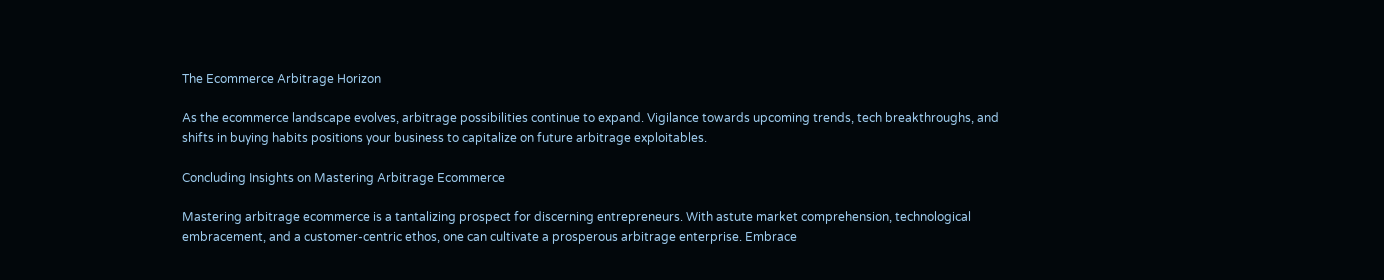The Ecommerce Arbitrage Horizon

As the ecommerce landscape evolves, arbitrage possibilities continue to expand. Vigilance towards upcoming trends, tech breakthroughs, and shifts in buying habits positions your business to capitalize on future arbitrage exploitables.

Concluding Insights on Mastering Arbitrage Ecommerce

Mastering arbitrage ecommerce is a tantalizing prospect for discerning entrepreneurs. With astute market comprehension, technological embracement, and a customer-centric ethos, one can cultivate a prosperous arbitrage enterprise. Embrace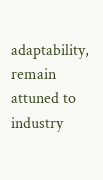adaptability, remain attuned to industry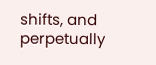shifts, and perpetually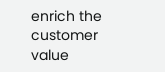enrich the customer value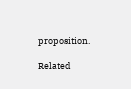proposition.

Related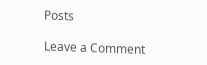Posts

Leave a Comment